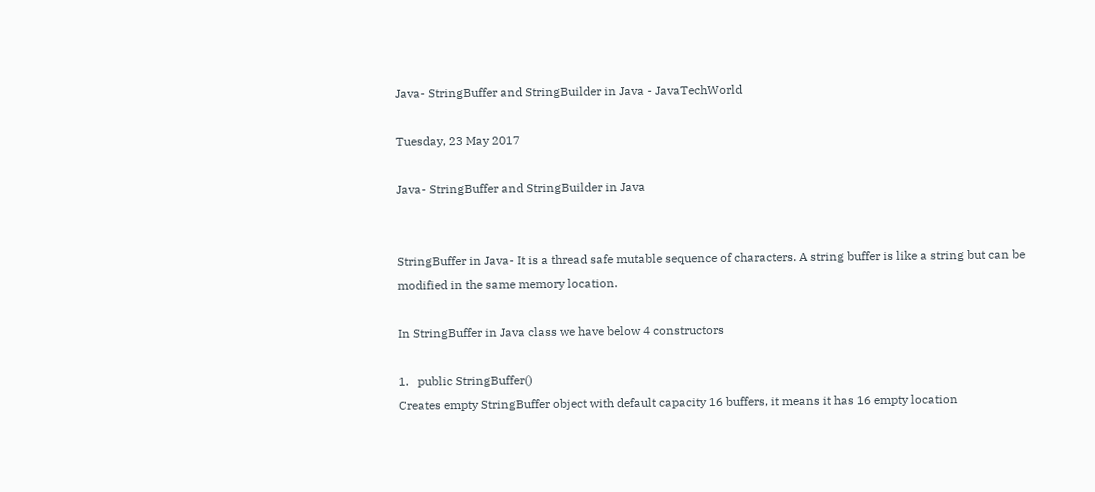Java- StringBuffer and StringBuilder in Java - JavaTechWorld

Tuesday, 23 May 2017

Java- StringBuffer and StringBuilder in Java


StringBuffer in Java- It is a thread safe mutable sequence of characters. A string buffer is like a string but can be modified in the same memory location.

In StringBuffer in Java class we have below 4 constructors

1.   public StringBuffer()
Creates empty StringBuffer object with default capacity 16 buffers, it means it has 16 empty location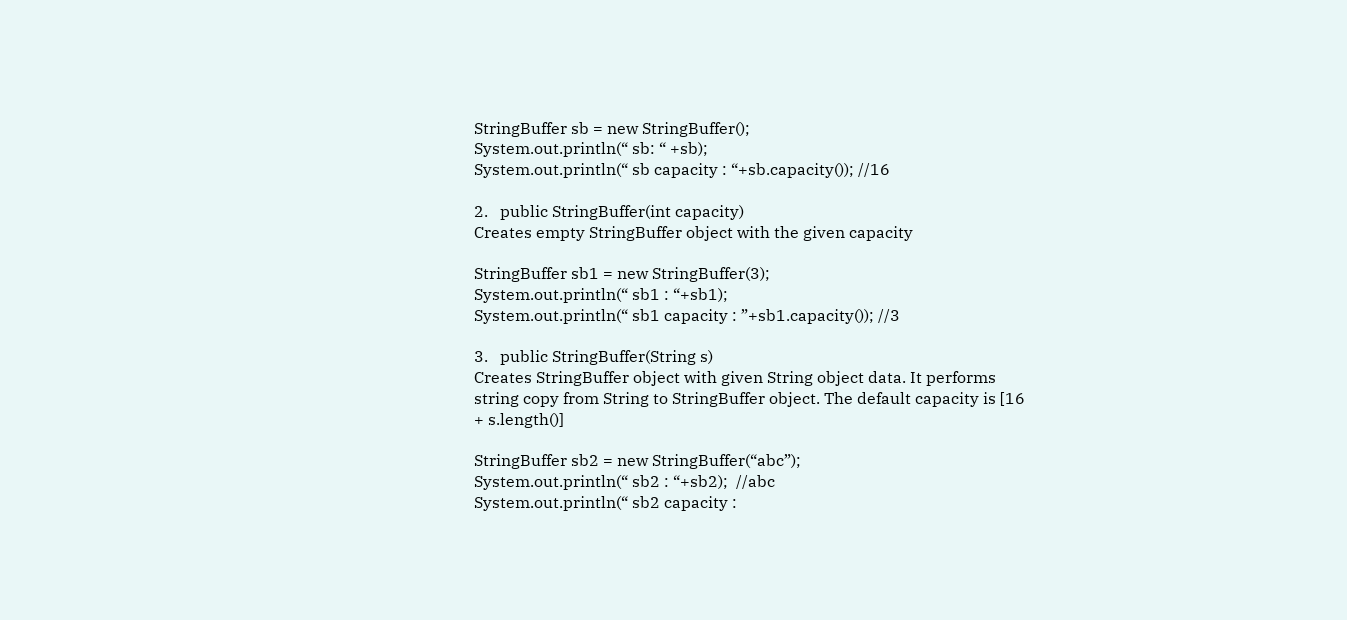StringBuffer sb = new StringBuffer();
System.out.println(“ sb: “ +sb);
System.out.println(“ sb capacity : “+sb.capacity()); //16

2.   public StringBuffer(int capacity)
Creates empty StringBuffer object with the given capacity

StringBuffer sb1 = new StringBuffer(3);
System.out.println(“ sb1 : “+sb1);
System.out.println(“ sb1 capacity : ”+sb1.capacity()); //3

3.   public StringBuffer(String s)
Creates StringBuffer object with given String object data. It performs string copy from String to StringBuffer object. The default capacity is [16 + s.length()]

StringBuffer sb2 = new StringBuffer(“abc”);
System.out.println(“ sb2 : “+sb2);  //abc
System.out.println(“ sb2 capacity :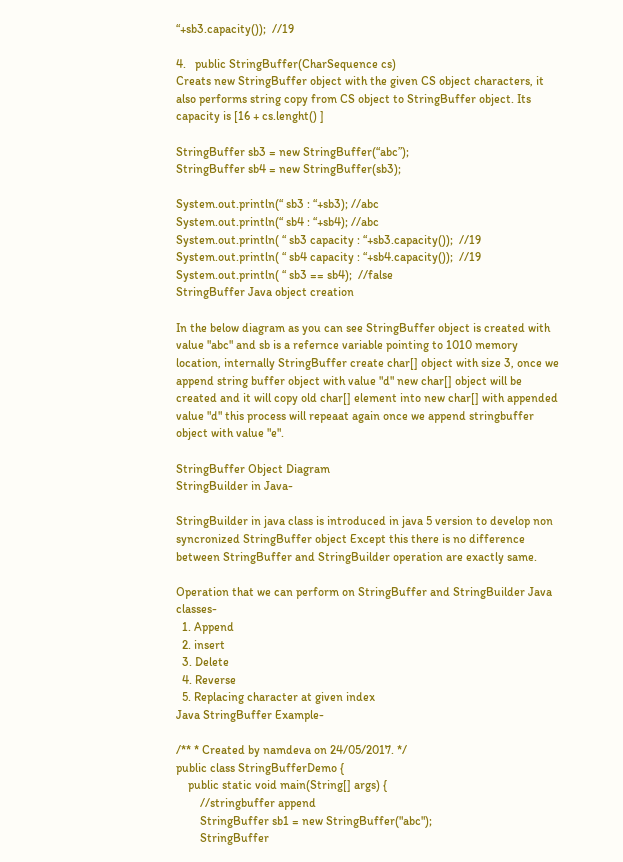“+sb3.capacity());  //19

4.   public StringBuffer(CharSequence cs)
Creats new StringBuffer object with the given CS object characters, it also performs string copy from CS object to StringBuffer object. Its capacity is [16 + cs.lenght() ]

StringBuffer sb3 = new StringBuffer(“abc”);
StringBuffer sb4 = new StringBuffer(sb3);

System.out.println(“ sb3 : “+sb3); //abc
System.out.println(“ sb4 : “+sb4); //abc
System.out.println( “ sb3 capacity : “+sb3.capacity());  //19
System.out.println( “ sb4 capacity : “+sb4.capacity());  //19
System.out.println( “ sb3 == sb4);  //false
StringBuffer Java object creation

In the below diagram as you can see StringBuffer object is created with value "abc" and sb is a refernce variable pointing to 1010 memory location, internally StringBuffer create char[] object with size 3, once we append string buffer object with value "d" new char[] object will be created and it will copy old char[] element into new char[] with appended value "d" this process will repeaat again once we append stringbuffer object with value "e".

StringBuffer Object Diagram
StringBuilder in Java-

StringBuilder in java class is introduced in java 5 version to develop non syncronized StringBuffer object Except this there is no difference between StringBuffer and StringBuilder operation are exactly same.

Operation that we can perform on StringBuffer and StringBuilder Java classes-
  1. Append
  2. insert
  3. Delete
  4. Reverse
  5. Replacing character at given index
Java StringBuffer Example-

/** * Created by namdeva on 24/05/2017. */
public class StringBufferDemo {
    public static void main(String[] args) {
        //stringbuffer append
        StringBuffer sb1 = new StringBuffer("abc");
        StringBuffer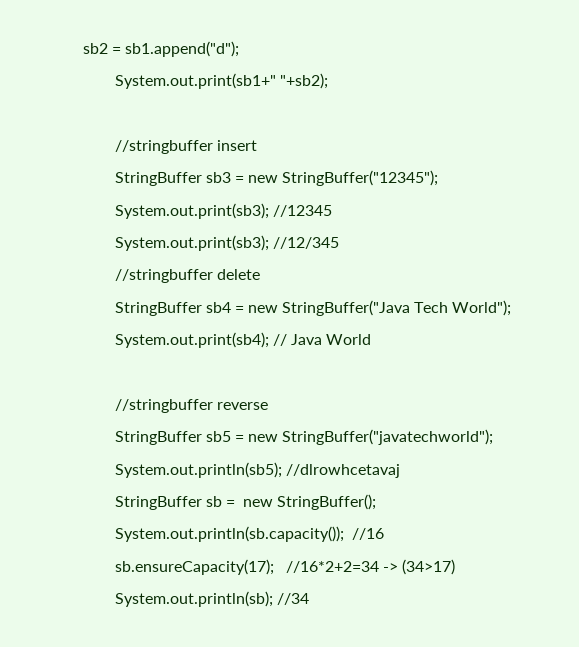sb2 = sb1.append("d");
        System.out.print(sb1+" "+sb2);

        //stringbuffer insert
        StringBuffer sb3 = new StringBuffer("12345");
        System.out.print(sb3); //12345
        System.out.print(sb3); //12/345
        //stringbuffer delete
        StringBuffer sb4 = new StringBuffer("Java Tech World");
        System.out.print(sb4); // Java World

        //stringbuffer reverse
        StringBuffer sb5 = new StringBuffer("javatechworld");
        System.out.println(sb5); //dlrowhcetavaj
        StringBuffer sb =  new StringBuffer();
        System.out.println(sb.capacity());  //16
        sb.ensureCapacity(17);   //16*2+2=34 -> (34>17)
        System.out.println(sb); //34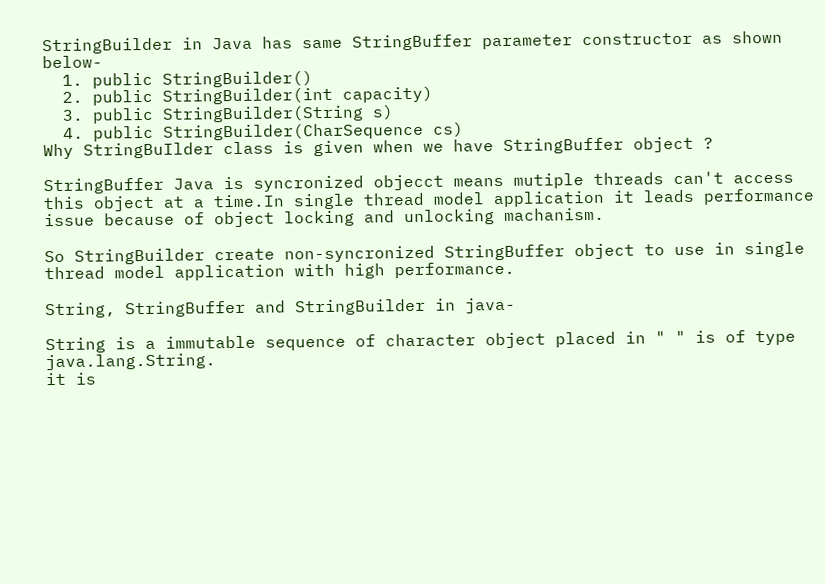StringBuilder in Java has same StringBuffer parameter constructor as shown below-
  1. public StringBuilder()
  2. public StringBuilder(int capacity)
  3. public StringBuilder(String s)
  4. public StringBuilder(CharSequence cs)
Why StringBuIlder class is given when we have StringBuffer object ?

StringBuffer Java is syncronized objecct means mutiple threads can't access this object at a time.In single thread model application it leads performance issue because of object locking and unlocking machanism.

So StringBuilder create non-syncronized StringBuffer object to use in single thread model application with high performance.

String, StringBuffer and StringBuilder in java-

String is a immutable sequence of character object placed in " " is of type java.lang.String.
it is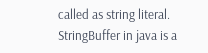called as string literal.
StringBuffer in java is a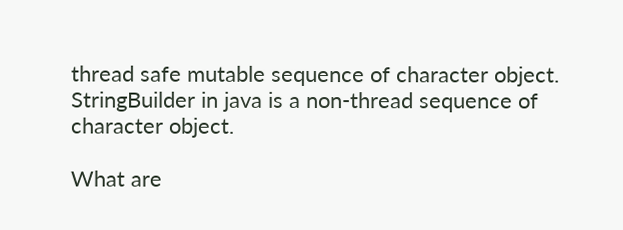thread safe mutable sequence of character object.
StringBuilder in java is a non-thread sequence of character object.

What are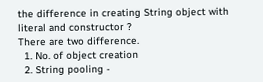the difference in creating String object with literal and constructor ?
There are two difference.
  1. No. of object creation
  2. String pooling -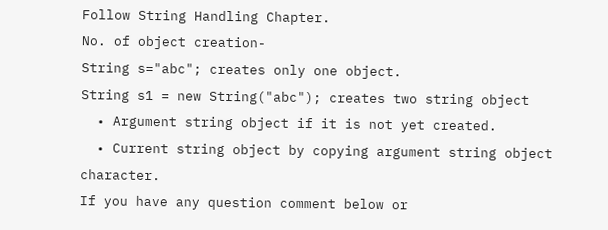Follow String Handling Chapter.
No. of object creation-
String s="abc"; creates only one object.
String s1 = new String("abc"); creates two string object
  • Argument string object if it is not yet created.
  • Current string object by copying argument string object character.
If you have any question comment below or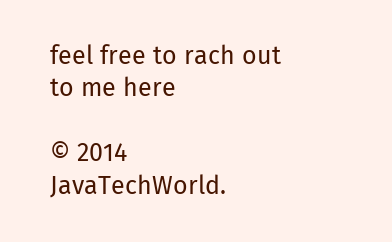feel free to rach out to me here

© 2014 JavaTechWorld.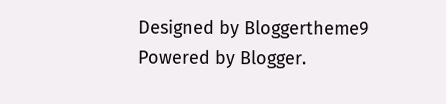Designed by Bloggertheme9
Powered by Blogger.